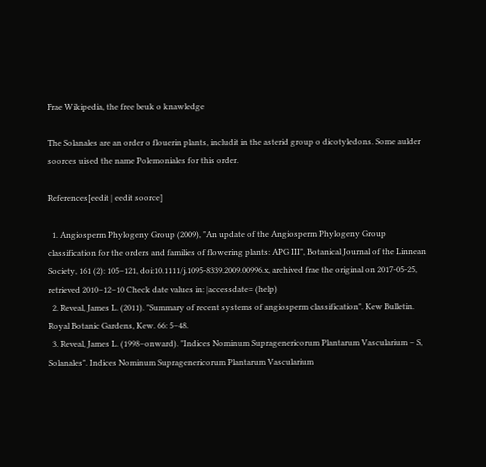Frae Wikipedia, the free beuk o knawledge

The Solanales are an order o flouerin plants, includit in the asterid group o dicotyledons. Some aulder soorces uised the name Polemoniales for this order.

References[eedit | eedit soorce]

  1. Angiosperm Phylogeny Group (2009), "An update of the Angiosperm Phylogeny Group classification for the orders and families of flowering plants: APG III", Botanical Journal of the Linnean Society, 161 (2): 105–121, doi:10.1111/j.1095-8339.2009.00996.x, archived frae the original on 2017-05-25, retrieved 2010–12–10 Check date values in: |accessdate= (help)
  2. Reveal, James L. (2011). "Summary of recent systems of angiosperm classification". Kew Bulletin. Royal Botanic Gardens, Kew. 66: 5–48.
  3. Reveal, James L. (1998–onward). "Indices Nominum Supragenericorum Plantarum Vascularium – S, Solanales". Indices Nominum Supragenericorum Plantarum Vascularium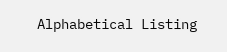Alphabetical Listing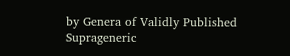by Genera of Validly Published Suprageneric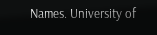Names. University of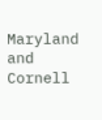Maryland and Cornell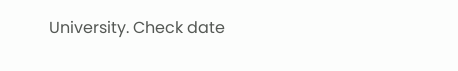University. Check date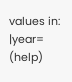values in: |year= (help)